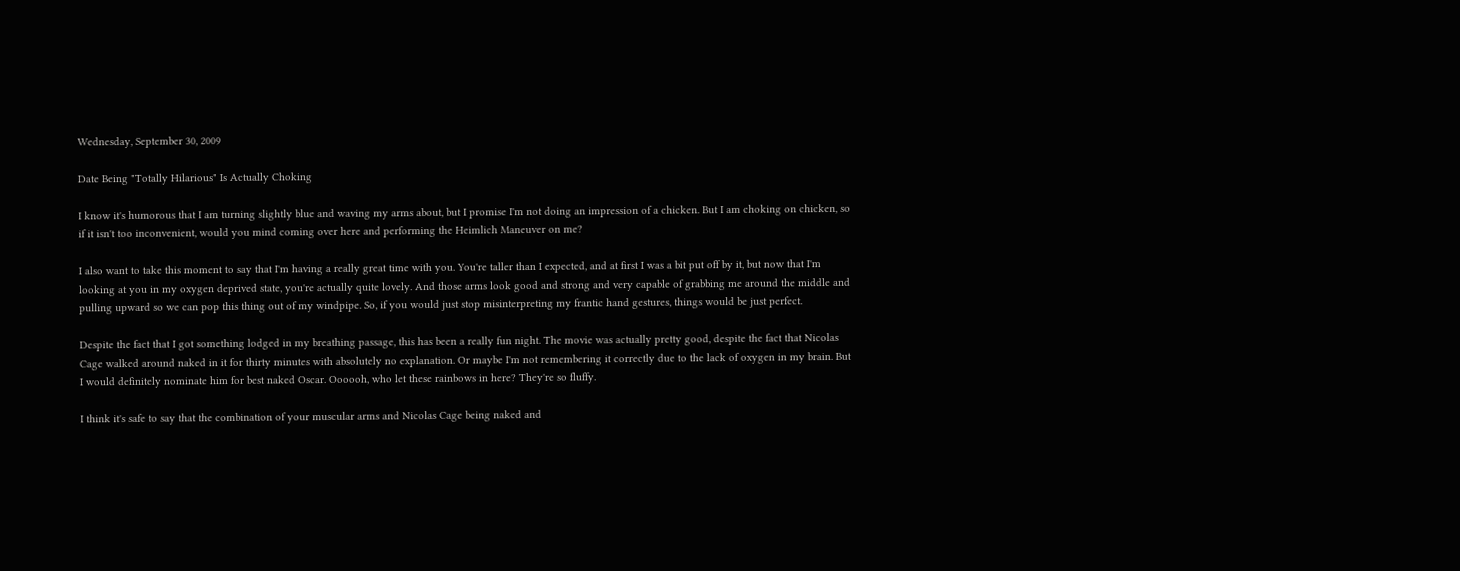Wednesday, September 30, 2009

Date Being "Totally Hilarious" Is Actually Choking

I know it's humorous that I am turning slightly blue and waving my arms about, but I promise I'm not doing an impression of a chicken. But I am choking on chicken, so if it isn't too inconvenient, would you mind coming over here and performing the Heimlich Maneuver on me?

I also want to take this moment to say that I'm having a really great time with you. You're taller than I expected, and at first I was a bit put off by it, but now that I'm looking at you in my oxygen deprived state, you're actually quite lovely. And those arms look good and strong and very capable of grabbing me around the middle and pulling upward so we can pop this thing out of my windpipe. So, if you would just stop misinterpreting my frantic hand gestures, things would be just perfect.

Despite the fact that I got something lodged in my breathing passage, this has been a really fun night. The movie was actually pretty good, despite the fact that Nicolas Cage walked around naked in it for thirty minutes with absolutely no explanation. Or maybe I'm not remembering it correctly due to the lack of oxygen in my brain. But I would definitely nominate him for best naked Oscar. Oooooh, who let these rainbows in here? They're so fluffy.

I think it's safe to say that the combination of your muscular arms and Nicolas Cage being naked and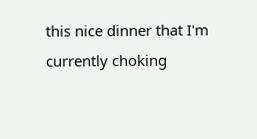this nice dinner that I'm currently choking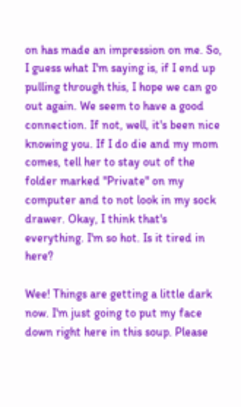on has made an impression on me. So, I guess what I'm saying is, if I end up pulling through this, I hope we can go out again. We seem to have a good connection. If not, well, it's been nice knowing you. If I do die and my mom comes, tell her to stay out of the folder marked "Private" on my computer and to not look in my sock drawer. Okay, I think that's everything. I'm so hot. Is it tired in here?

Wee! Things are getting a little dark now. I'm just going to put my face down right here in this soup. Please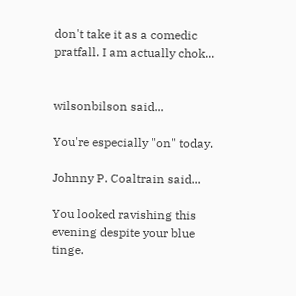don't take it as a comedic pratfall. I am actually chok...


wilsonbilson said...

You're especially "on" today.

Johnny P. Coaltrain said...

You looked ravishing this evening despite your blue tinge.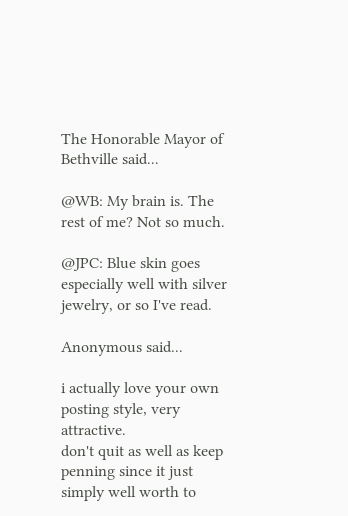The Honorable Mayor of Bethville said...

@WB: My brain is. The rest of me? Not so much.

@JPC: Blue skin goes especially well with silver jewelry, or so I've read.

Anonymous said...

i actually love your own posting style, very attractive.
don't quit as well as keep penning since it just simply well worth to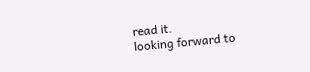read it.
looking forward to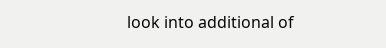look into additional of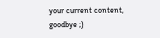your current content, goodbye ;)